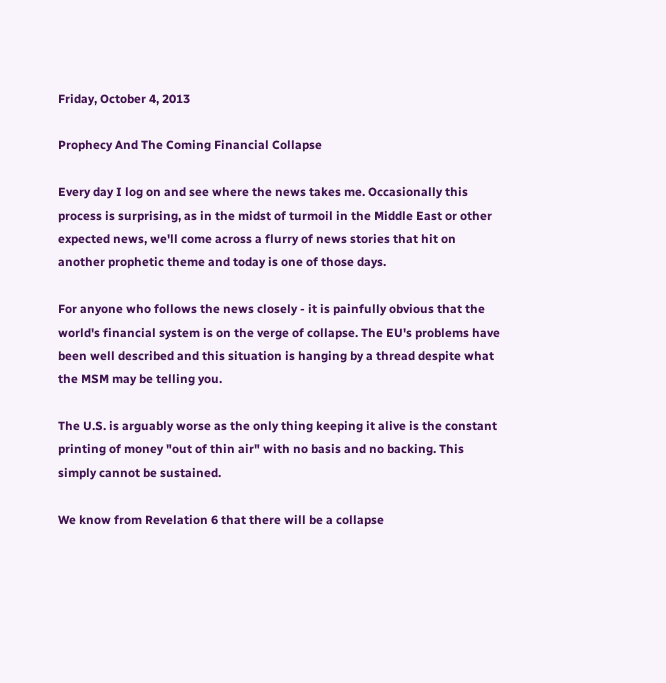Friday, October 4, 2013

Prophecy And The Coming Financial Collapse

Every day I log on and see where the news takes me. Occasionally this process is surprising, as in the midst of turmoil in the Middle East or other expected news, we'll come across a flurry of news stories that hit on another prophetic theme and today is one of those days.

For anyone who follows the news closely - it is painfully obvious that the world's financial system is on the verge of collapse. The EU's problems have been well described and this situation is hanging by a thread despite what the MSM may be telling you.

The U.S. is arguably worse as the only thing keeping it alive is the constant printing of money "out of thin air" with no basis and no backing. This simply cannot be sustained.

We know from Revelation 6 that there will be a collapse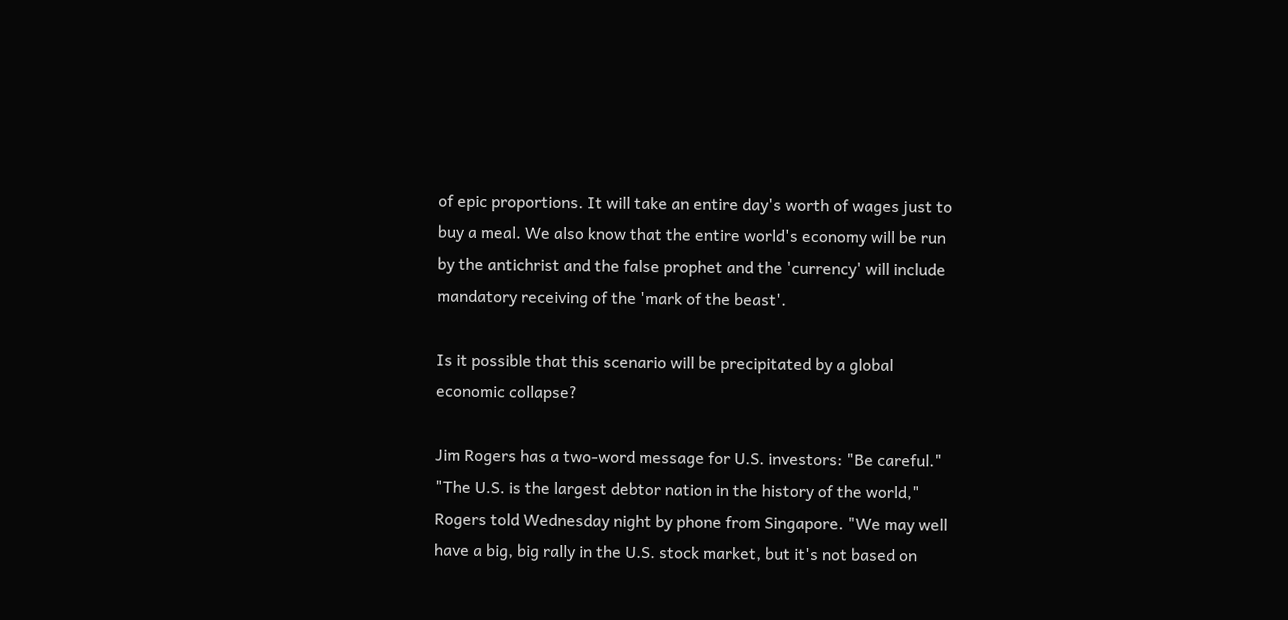of epic proportions. It will take an entire day's worth of wages just to buy a meal. We also know that the entire world's economy will be run by the antichrist and the false prophet and the 'currency' will include mandatory receiving of the 'mark of the beast'.

Is it possible that this scenario will be precipitated by a global economic collapse?

Jim Rogers has a two-word message for U.S. investors: "Be careful."
"The U.S. is the largest debtor nation in the history of the world," Rogers told Wednesday night by phone from Singapore. "We may well have a big, big rally in the U.S. stock market, but it's not based on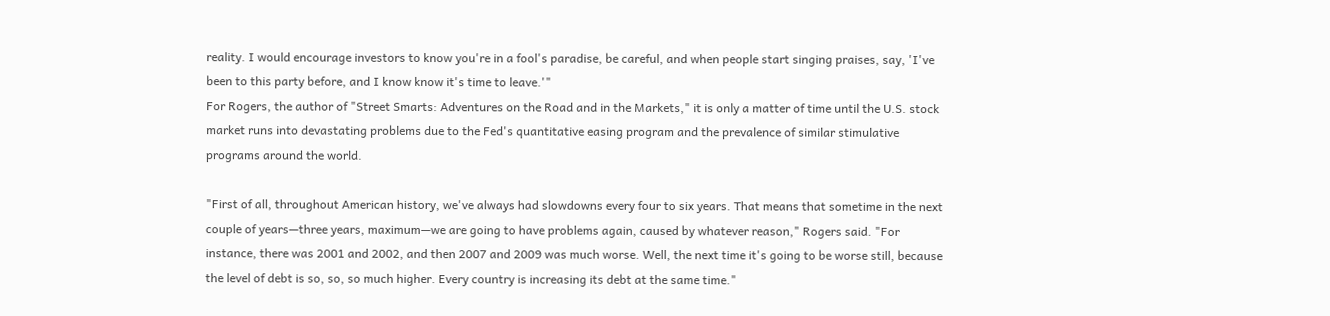reality. I would encourage investors to know you're in a fool's paradise, be careful, and when people start singing praises, say, 'I've been to this party before, and I know know it's time to leave.'"
For Rogers, the author of "Street Smarts: Adventures on the Road and in the Markets," it is only a matter of time until the U.S. stock market runs into devastating problems due to the Fed's quantitative easing program and the prevalence of similar stimulative programs around the world.

"First of all, throughout American history, we've always had slowdowns every four to six years. That means that sometime in the next couple of years—three years, maximum—we are going to have problems again, caused by whatever reason," Rogers said. "For instance, there was 2001 and 2002, and then 2007 and 2009 was much worse. Well, the next time it's going to be worse still, because the level of debt is so, so, so much higher. Every country is increasing its debt at the same time."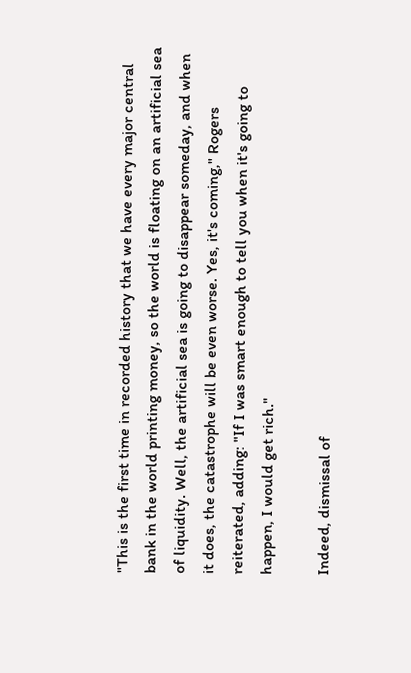"This is the first time in recorded history that we have every major central bank in the world printing money, so the world is floating on an artificial sea of liquidity. Well, the artificial sea is going to disappear someday, and when it does, the catastrophe will be even worse. Yes, it's coming," Rogers reiterated, adding: "If I was smart enough to tell you when it's going to happen, I would get rich."

Indeed, dismissal of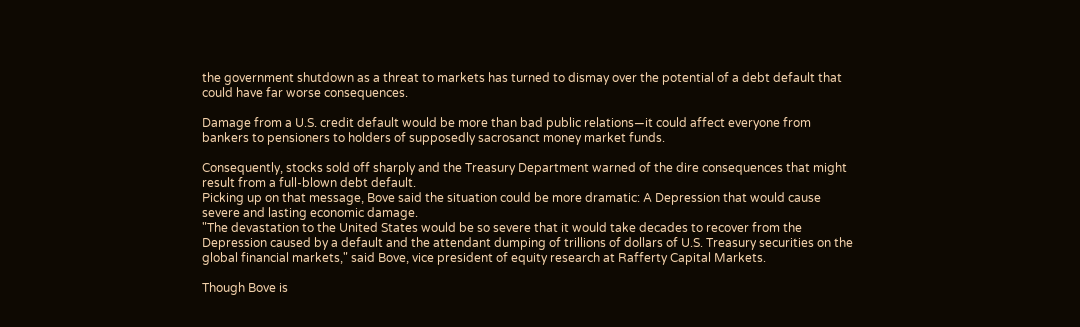the government shutdown as a threat to markets has turned to dismay over the potential of a debt default that could have far worse consequences.

Damage from a U.S. credit default would be more than bad public relations—it could affect everyone from bankers to pensioners to holders of supposedly sacrosanct money market funds.

Consequently, stocks sold off sharply and the Treasury Department warned of the dire consequences that might result from a full-blown debt default.
Picking up on that message, Bove said the situation could be more dramatic: A Depression that would cause severe and lasting economic damage.
"The devastation to the United States would be so severe that it would take decades to recover from the Depression caused by a default and the attendant dumping of trillions of dollars of U.S. Treasury securities on the global financial markets," said Bove, vice president of equity research at Rafferty Capital Markets.

Though Bove is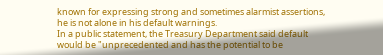known for expressing strong and sometimes alarmist assertions, he is not alone in his default warnings.
In a public statement, the Treasury Department said default would be "unprecedented and has the potential to be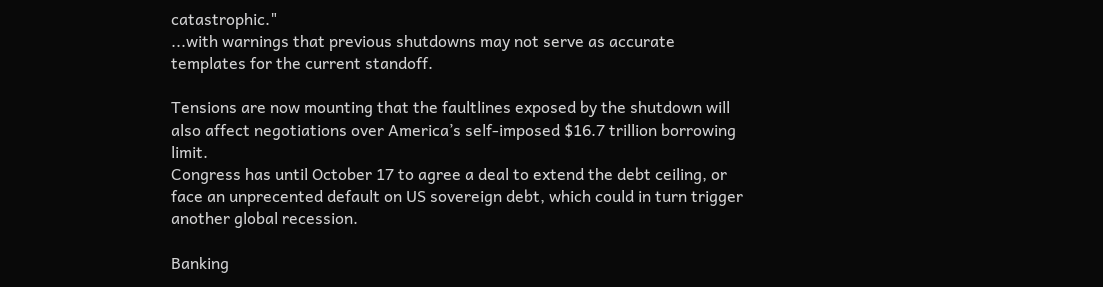catastrophic."
...with warnings that previous shutdowns may not serve as accurate templates for the current standoff.

Tensions are now mounting that the faultlines exposed by the shutdown will also affect negotiations over America’s self-imposed $16.7 trillion borrowing limit.
Congress has until October 17 to agree a deal to extend the debt ceiling, or face an unprecented default on US sovereign debt, which could in turn trigger another global recession.

Banking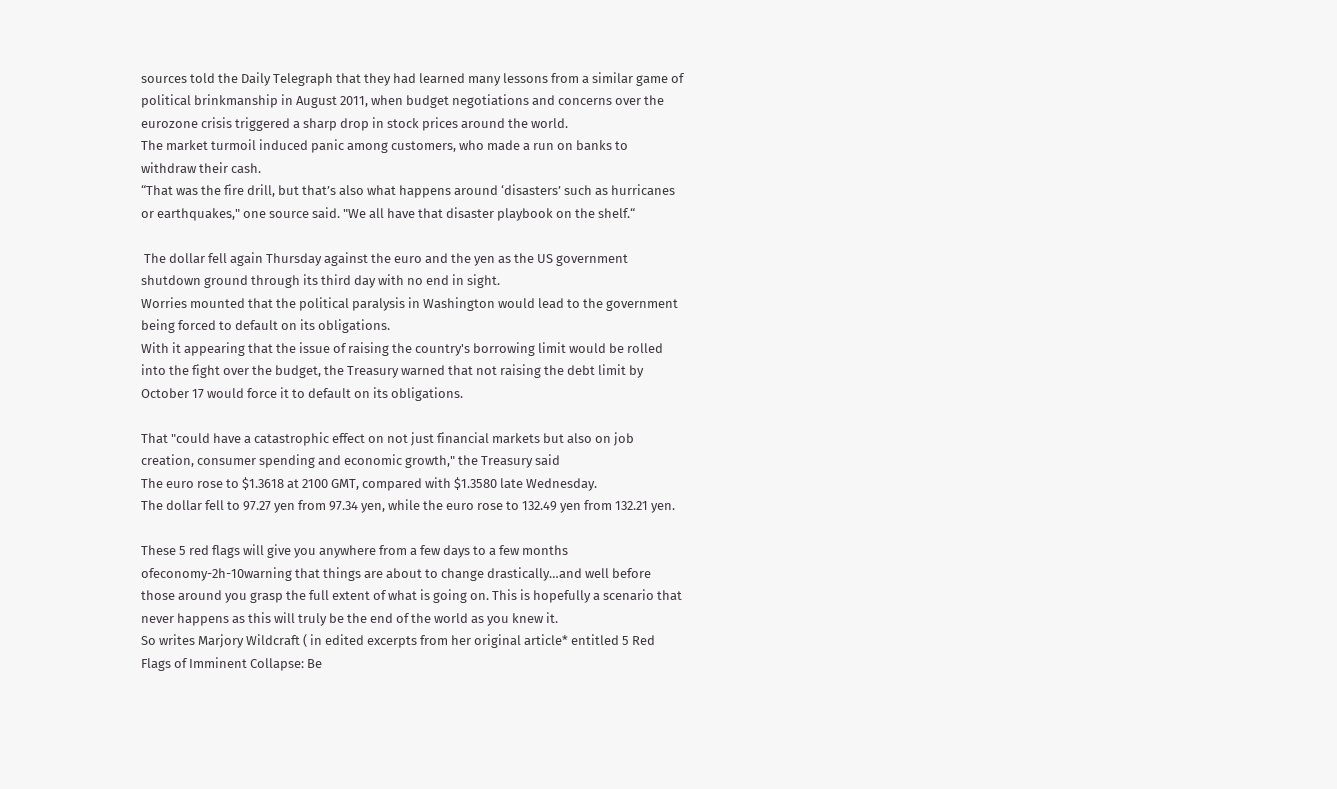sources told the Daily Telegraph that they had learned many lessons from a similar game of political brinkmanship in August 2011, when budget negotiations and concerns over the eurozone crisis triggered a sharp drop in stock prices around the world.
The market turmoil induced panic among customers, who made a run on banks to withdraw their cash.
“That was the fire drill, but that’s also what happens around ‘disasters’ such as hurricanes or earthquakes," one source said. "We all have that disaster playbook on the shelf.“

 The dollar fell again Thursday against the euro and the yen as the US government shutdown ground through its third day with no end in sight.
Worries mounted that the political paralysis in Washington would lead to the government being forced to default on its obligations.
With it appearing that the issue of raising the country's borrowing limit would be rolled into the fight over the budget, the Treasury warned that not raising the debt limit by October 17 would force it to default on its obligations.

That "could have a catastrophic effect on not just financial markets but also on job creation, consumer spending and economic growth," the Treasury said
The euro rose to $1.3618 at 2100 GMT, compared with $1.3580 late Wednesday.
The dollar fell to 97.27 yen from 97.34 yen, while the euro rose to 132.49 yen from 132.21 yen.

These 5 red flags will give you anywhere from a few days to a few months ofeconomy-2h-10warning that things are about to change drastically…and well before those around you grasp the full extent of what is going on. This is hopefully a scenario that never happens as this will truly be the end of the world as you knew it.
So writes Marjory Wildcraft ( in edited excerpts from her original article* entitled 5 Red Flags of Imminent Collapse: Be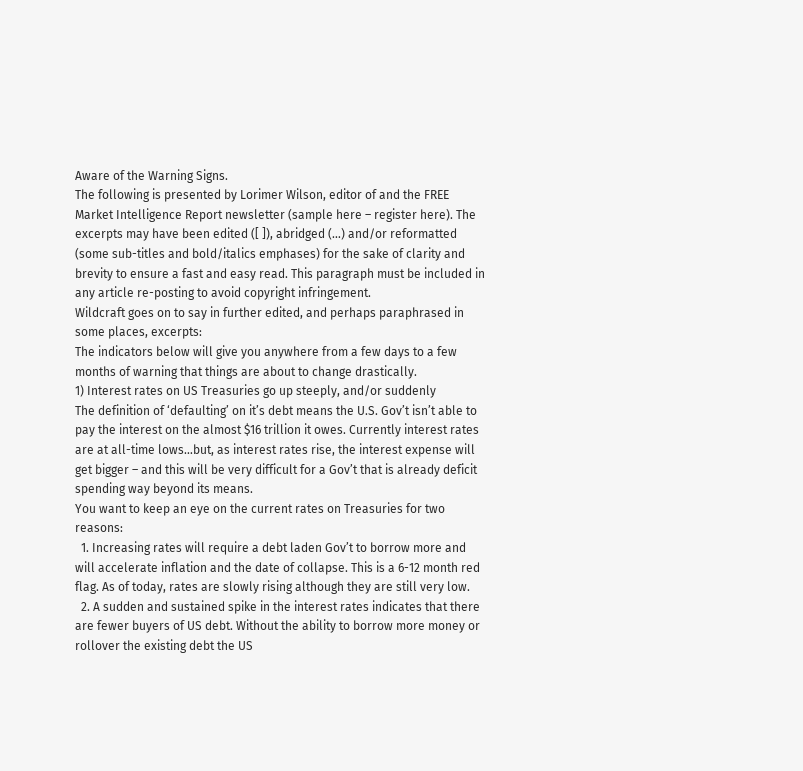Aware of the Warning Signs.
The following is presented by Lorimer Wilson, editor of and the FREE Market Intelligence Report newsletter (sample here – register here). The excerpts may have been edited ([ ]), abridged (…) and/or reformatted (some sub-titles and bold/italics emphases) for the sake of clarity and brevity to ensure a fast and easy read. This paragraph must be included in any article re-posting to avoid copyright infringement.
Wildcraft goes on to say in further edited, and perhaps paraphrased in some places, excerpts:
The indicators below will give you anywhere from a few days to a few months of warning that things are about to change drastically.
1) Interest rates on US Treasuries go up steeply, and/or suddenly
The definition of ‘defaulting’ on it’s debt means the U.S. Gov’t isn’t able to pay the interest on the almost $16 trillion it owes. Currently interest rates are at all-time lows…but, as interest rates rise, the interest expense will get bigger – and this will be very difficult for a Gov’t that is already deficit spending way beyond its means.
You want to keep an eye on the current rates on Treasuries for two reasons:
  1. Increasing rates will require a debt laden Gov’t to borrow more and will accelerate inflation and the date of collapse. This is a 6-12 month red flag. As of today, rates are slowly rising although they are still very low.
  2. A sudden and sustained spike in the interest rates indicates that there are fewer buyers of US debt. Without the ability to borrow more money or rollover the existing debt the US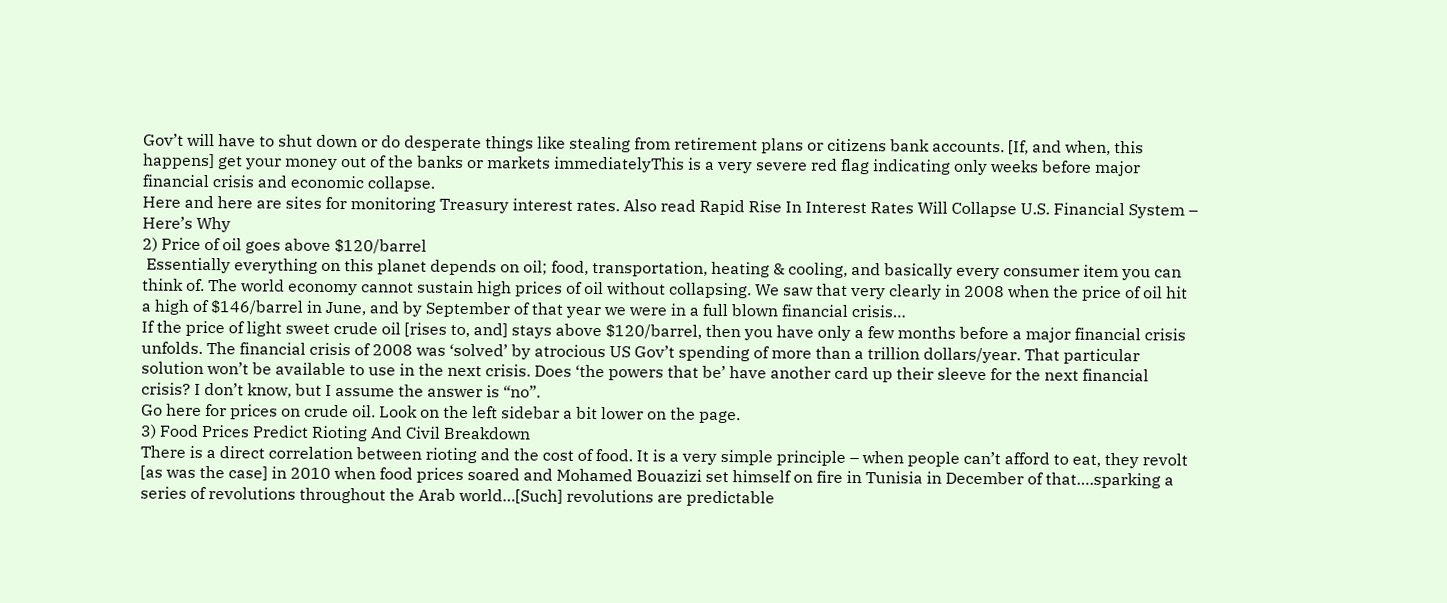Gov’t will have to shut down or do desperate things like stealing from retirement plans or citizens bank accounts. [If, and when, this happens] get your money out of the banks or markets immediatelyThis is a very severe red flag indicating only weeks before major financial crisis and economic collapse.
Here and here are sites for monitoring Treasury interest rates. Also read Rapid Rise In Interest Rates Will Collapse U.S. Financial System – Here’s Why
2) Price of oil goes above $120/barrel
 Essentially everything on this planet depends on oil; food, transportation, heating & cooling, and basically every consumer item you can think of. The world economy cannot sustain high prices of oil without collapsing. We saw that very clearly in 2008 when the price of oil hit a high of $146/barrel in June, and by September of that year we were in a full blown financial crisis…
If the price of light sweet crude oil [rises to, and] stays above $120/barrel, then you have only a few months before a major financial crisis unfolds. The financial crisis of 2008 was ‘solved’ by atrocious US Gov’t spending of more than a trillion dollars/year. That particular solution won’t be available to use in the next crisis. Does ‘the powers that be’ have another card up their sleeve for the next financial crisis? I don’t know, but I assume the answer is “no”.
Go here for prices on crude oil. Look on the left sidebar a bit lower on the page.
3) Food Prices Predict Rioting And Civil Breakdown
There is a direct correlation between rioting and the cost of food. It is a very simple principle – when people can’t afford to eat, they revolt [as was the case] in 2010 when food prices soared and Mohamed Bouazizi set himself on fire in Tunisia in December of that….sparking a series of revolutions throughout the Arab world…[Such] revolutions are predictable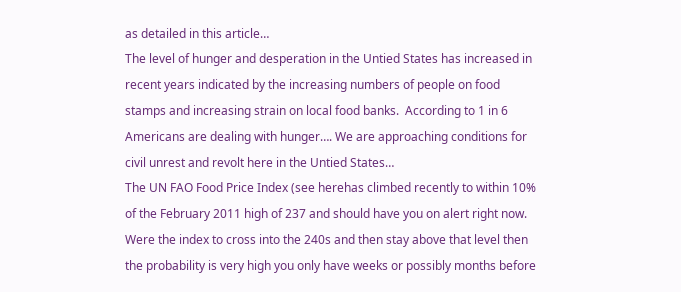as detailed in this article…
The level of hunger and desperation in the Untied States has increased in recent years indicated by the increasing numbers of people on food stamps and increasing strain on local food banks.  According to 1 in 6 Americans are dealing with hunger…. We are approaching conditions for civil unrest and revolt here in the Untied States…
The UN FAO Food Price Index (see herehas climbed recently to within 10% of the February 2011 high of 237 and should have you on alert right now. Were the index to cross into the 240s and then stay above that level then the probability is very high you only have weeks or possibly months before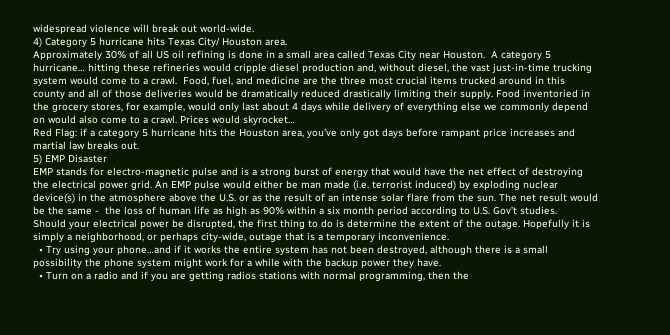widespread violence will break out world-wide.
4) Category 5 hurricane hits Texas City/ Houston area.
Approximately 30% of all US oil refining is done in a small area called Texas City near Houston.  A category 5 hurricane… hitting these refineries would cripple diesel production and, without diesel, the vast just-in-time trucking system would come to a crawl.  Food, fuel, and medicine are the three most crucial items trucked around in this county and all of those deliveries would be dramatically reduced drastically limiting their supply. Food inventoried in the grocery stores, for example, would only last about 4 days while delivery of everything else we commonly depend on would also come to a crawl. Prices would skyrocket…
Red Flag: if a category 5 hurricane hits the Houston area, you’ve only got days before rampant price increases and martial law breaks out.
5) EMP Disaster
EMP stands for electro-magnetic pulse and is a strong burst of energy that would have the net effect of destroying the electrical power grid. An EMP pulse would either be man made (i.e. terrorist induced) by exploding nuclear device(s) in the atmosphere above the U.S. or as the result of an intense solar flare from the sun. The net result would be the same -  the loss of human life as high as 90% within a six month period according to U.S. Gov’t studies.
Should your electrical power be disrupted, the first thing to do is determine the extent of the outage. Hopefully it is simply a neighborhood, or perhaps city-wide, outage that is a temporary inconvenience.
  • Try using your phone…and if it works the entire system has not been destroyed, although there is a small possibility the phone system might work for a while with the backup power they have.
  • Turn on a radio and if you are getting radios stations with normal programming, then the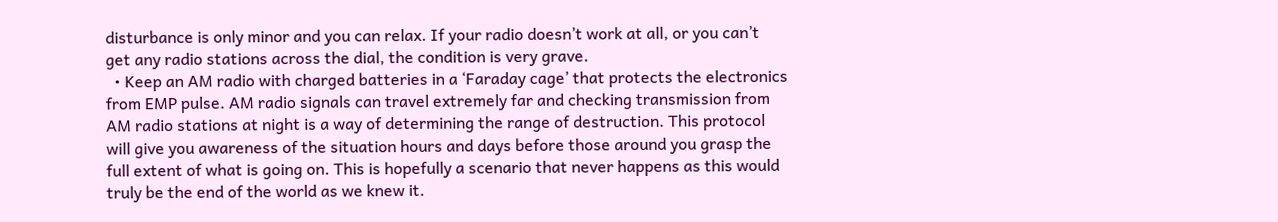disturbance is only minor and you can relax. If your radio doesn’t work at all, or you can’t get any radio stations across the dial, the condition is very grave.
  • Keep an AM radio with charged batteries in a ‘Faraday cage’ that protects the electronics from EMP pulse. AM radio signals can travel extremely far and checking transmission from AM radio stations at night is a way of determining the range of destruction. This protocol will give you awareness of the situation hours and days before those around you grasp the full extent of what is going on. This is hopefully a scenario that never happens as this would truly be the end of the world as we knew it.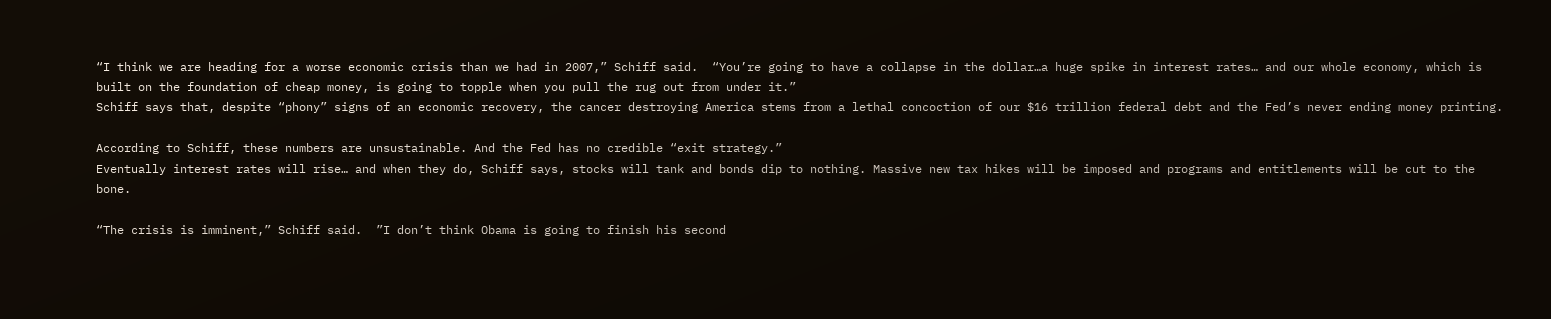“I think we are heading for a worse economic crisis than we had in 2007,” Schiff said.  “You’re going to have a collapse in the dollar…a huge spike in interest rates… and our whole economy, which is built on the foundation of cheap money, is going to topple when you pull the rug out from under it.”
Schiff says that, despite “phony” signs of an economic recovery, the cancer destroying America stems from a lethal concoction of our $16 trillion federal debt and the Fed’s never ending money printing.

According to Schiff, these numbers are unsustainable. And the Fed has no credible “exit strategy.”
Eventually interest rates will rise… and when they do, Schiff says, stocks will tank and bonds dip to nothing. Massive new tax hikes will be imposed and programs and entitlements will be cut to the bone.

“The crisis is imminent,” Schiff said.  ”I don’t think Obama is going to finish his second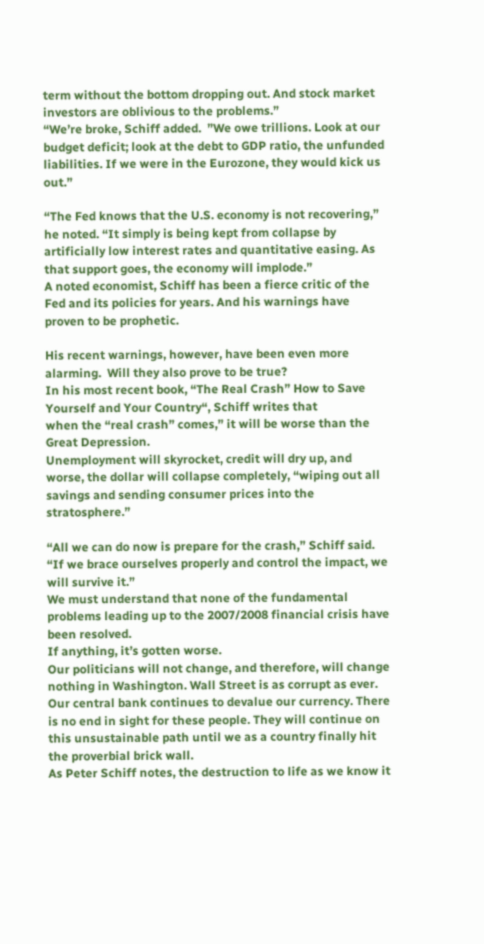term without the bottom dropping out. And stock market investors are oblivious to the problems.”
“We’re broke, Schiff added.  ”We owe trillions. Look at our budget deficit; look at the debt to GDP ratio, the unfunded liabilities. If we were in the Eurozone, they would kick us out.”

“The Fed knows that the U.S. economy is not recovering,” he noted. “It simply is being kept from collapse by artificially low interest rates and quantitative easing. As that support goes, the economy will implode.”
A noted economist, Schiff has been a fierce critic of the Fed and its policies for years. And his warnings have proven to be prophetic.

His recent warnings, however, have been even more alarming.  Will they also prove to be true?
In his most recent book, “The Real Crash” How to Save Yourself and Your Country“, Schiff writes that
when the “real crash” comes,” it will be worse than the Great Depression.
Unemployment will skyrocket, credit will dry up, and worse, the dollar will collapse completely, “wiping out all savings and sending consumer prices into the stratosphere.”

“All we can do now is prepare for the crash,” Schiff said. “If we brace ourselves properly and control the impact, we will survive it.”
We must understand that none of the fundamental problems leading up to the 2007/2008 financial crisis have been resolved.
If anything, it’s gotten worse.
Our politicians will not change, and therefore, will change nothing in Washington. Wall Street is as corrupt as ever. Our central bank continues to devalue our currency. There is no end in sight for these people. They will continue on this unsustainable path until we as a country finally hit the proverbial brick wall.
As Peter Schiff notes, the destruction to life as we know it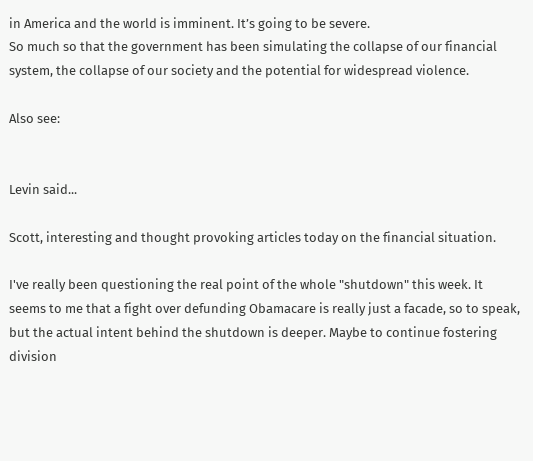in America and the world is imminent. It’s going to be severe.
So much so that the government has been simulating the collapse of our financial system, the collapse of our society and the potential for widespread violence.

Also see:


Levin said...

Scott, interesting and thought provoking articles today on the financial situation.

I've really been questioning the real point of the whole "shutdown" this week. It seems to me that a fight over defunding Obamacare is really just a facade, so to speak, but the actual intent behind the shutdown is deeper. Maybe to continue fostering division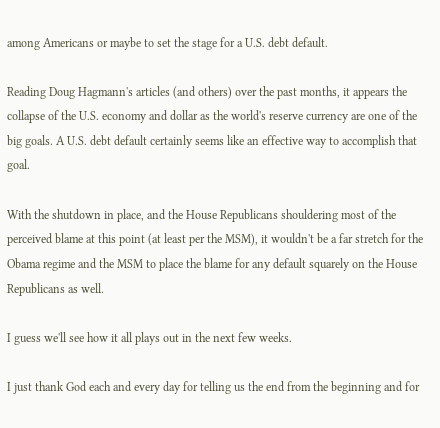among Americans or maybe to set the stage for a U.S. debt default.

Reading Doug Hagmann's articles (and others) over the past months, it appears the collapse of the U.S. economy and dollar as the world's reserve currency are one of the big goals. A U.S. debt default certainly seems like an effective way to accomplish that goal.

With the shutdown in place, and the House Republicans shouldering most of the perceived blame at this point (at least per the MSM), it wouldn't be a far stretch for the Obama regime and the MSM to place the blame for any default squarely on the House Republicans as well.

I guess we'll see how it all plays out in the next few weeks.

I just thank God each and every day for telling us the end from the beginning and for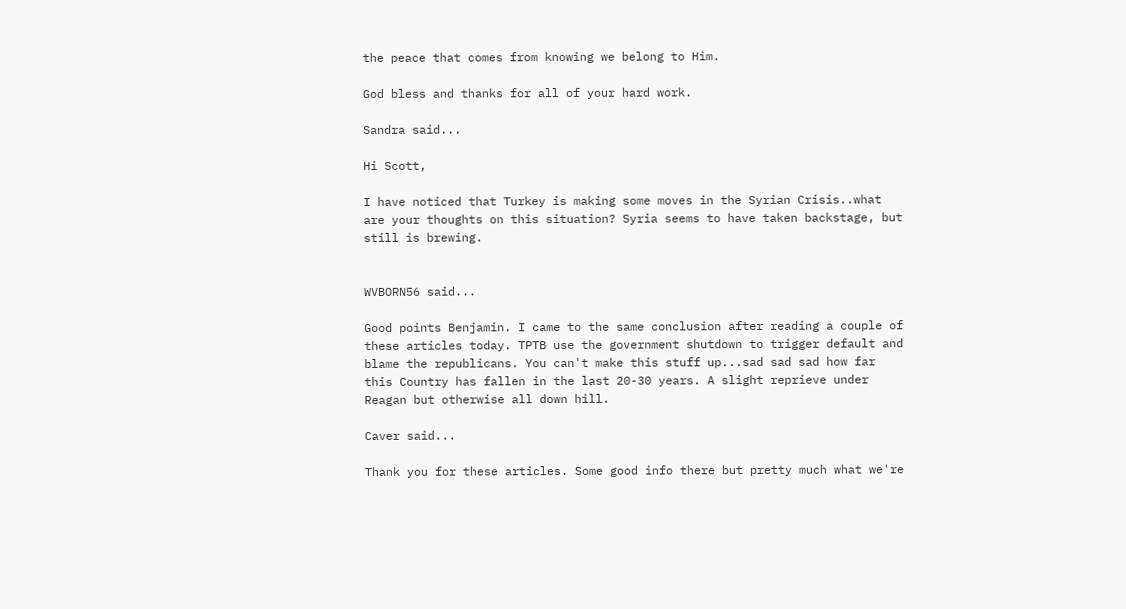the peace that comes from knowing we belong to Him.

God bless and thanks for all of your hard work.

Sandra said...

Hi Scott,

I have noticed that Turkey is making some moves in the Syrian Crisis..what are your thoughts on this situation? Syria seems to have taken backstage, but still is brewing.


WVBORN56 said...

Good points Benjamin. I came to the same conclusion after reading a couple of these articles today. TPTB use the government shutdown to trigger default and blame the republicans. You can't make this stuff up...sad sad sad how far this Country has fallen in the last 20-30 years. A slight reprieve under Reagan but otherwise all down hill.

Caver said...

Thank you for these articles. Some good info there but pretty much what we're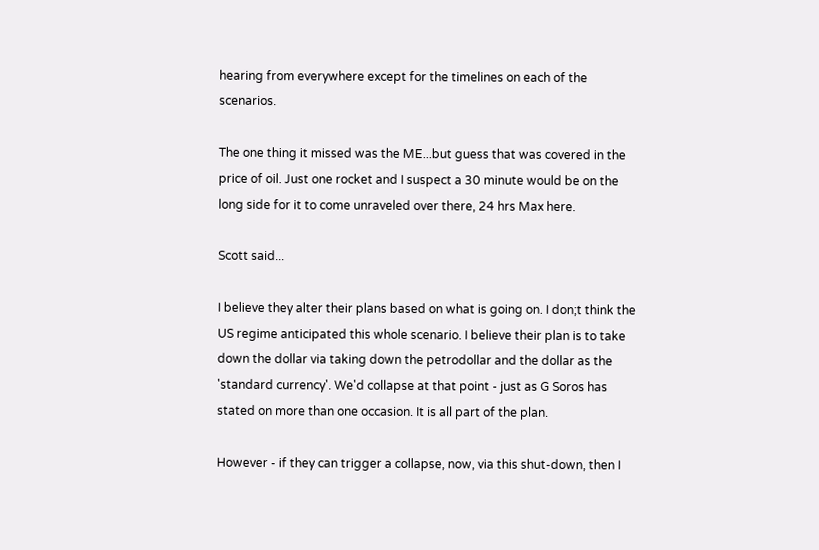hearing from everywhere except for the timelines on each of the scenarios.

The one thing it missed was the ME...but guess that was covered in the price of oil. Just one rocket and I suspect a 30 minute would be on the long side for it to come unraveled over there, 24 hrs Max here.

Scott said...

I believe they alter their plans based on what is going on. I don;t think the US regime anticipated this whole scenario. I believe their plan is to take down the dollar via taking down the petrodollar and the dollar as the 'standard currency'. We'd collapse at that point - just as G Soros has stated on more than one occasion. It is all part of the plan.

However - if they can trigger a collapse, now, via this shut-down, then I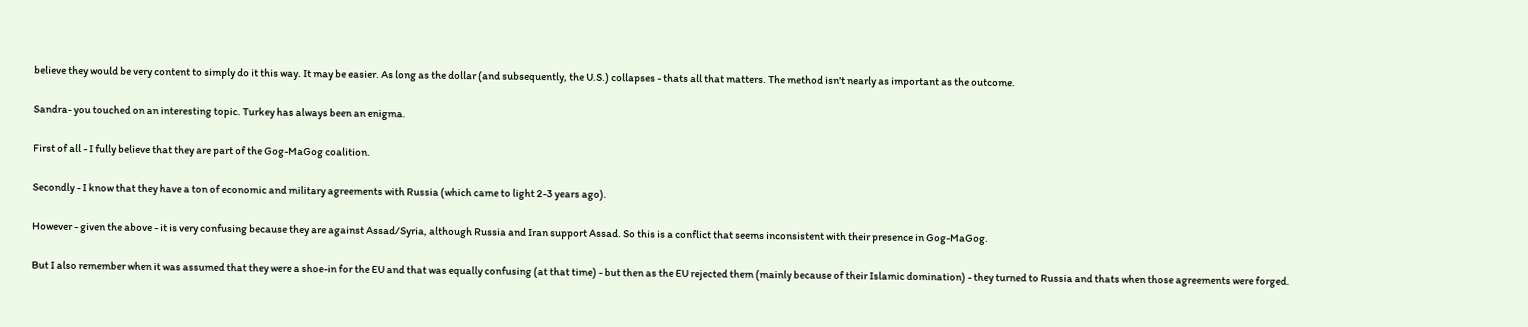believe they would be very content to simply do it this way. It may be easier. As long as the dollar (and subsequently, the U.S.) collapses - thats all that matters. The method isn't nearly as important as the outcome.

Sandra- you touched on an interesting topic. Turkey has always been an enigma.

First of all - I fully believe that they are part of the Gog-MaGog coalition.

Secondly - I know that they have a ton of economic and military agreements with Russia (which came to light 2-3 years ago).

However - given the above - it is very confusing because they are against Assad/Syria, although Russia and Iran support Assad. So this is a conflict that seems inconsistent with their presence in Gog-MaGog.

But I also remember when it was assumed that they were a shoe-in for the EU and that was equally confusing (at that time) - but then as the EU rejected them (mainly because of their Islamic domination) - they turned to Russia and thats when those agreements were forged.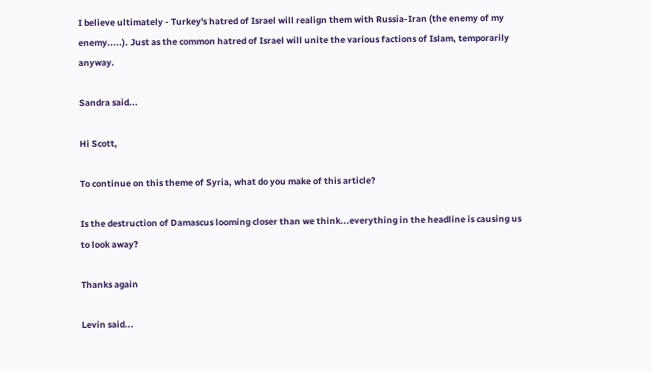I believe ultimately - Turkey's hatred of Israel will realign them with Russia-Iran (the enemy of my enemy.....). Just as the common hatred of Israel will unite the various factions of Islam, temporarily anyway.

Sandra said...

Hi Scott,

To continue on this theme of Syria, what do you make of this article?

Is the destruction of Damascus looming closer than we think...everything in the headline is causing us to look away?

Thanks again

Levin said...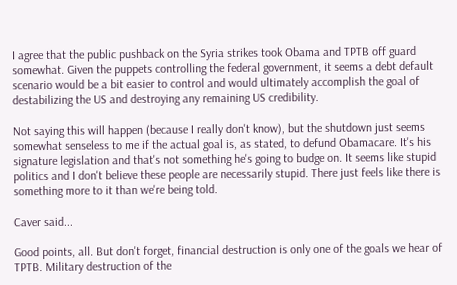I agree that the public pushback on the Syria strikes took Obama and TPTB off guard somewhat. Given the puppets controlling the federal government, it seems a debt default scenario would be a bit easier to control and would ultimately accomplish the goal of destabilizing the US and destroying any remaining US credibility.

Not saying this will happen (because I really don't know), but the shutdown just seems somewhat senseless to me if the actual goal is, as stated, to defund Obamacare. It's his signature legislation and that's not something he's going to budge on. It seems like stupid politics and I don't believe these people are necessarily stupid. There just feels like there is something more to it than we're being told.

Caver said...

Good points, all. But don't forget, financial destruction is only one of the goals we hear of TPTB. Military destruction of the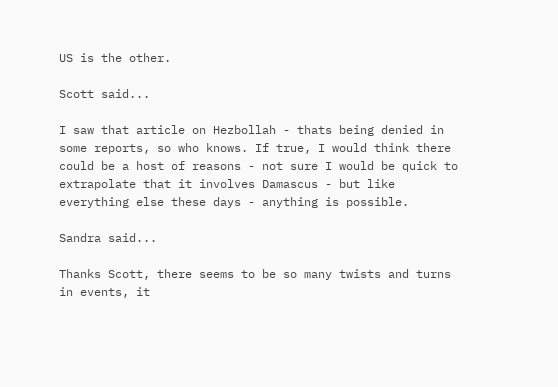US is the other.

Scott said...

I saw that article on Hezbollah - thats being denied in some reports, so who knows. If true, I would think there could be a host of reasons - not sure I would be quick to extrapolate that it involves Damascus - but like everything else these days - anything is possible.

Sandra said...

Thanks Scott, there seems to be so many twists and turns in events, it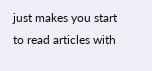just makes you start to read articles with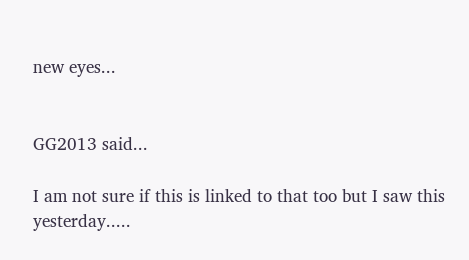new eyes...


GG2013 said...

I am not sure if this is linked to that too but I saw this yesterday.....